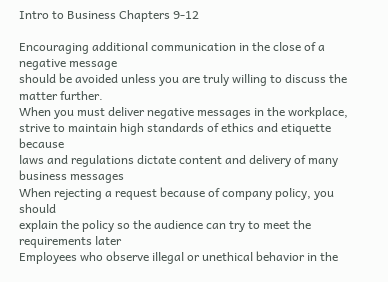Intro to Business Chapters 9-12

Encouraging additional communication in the close of a negative message
should be avoided unless you are truly willing to discuss the matter further.
When you must deliver negative messages in the workplace, strive to maintain high standards of ethics and etiquette because
laws and regulations dictate content and delivery of many business messages
When rejecting a request because of company policy, you should
explain the policy so the audience can try to meet the requirements later
Employees who observe illegal or unethical behavior in the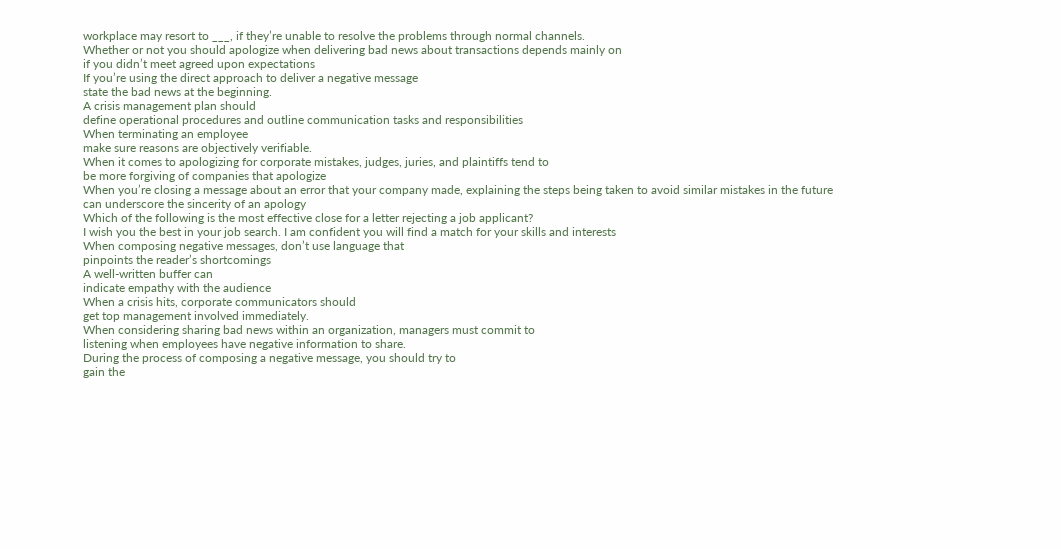workplace may resort to ___, if they’re unable to resolve the problems through normal channels.
Whether or not you should apologize when delivering bad news about transactions depends mainly on
if you didn’t meet agreed upon expectations
If you’re using the direct approach to deliver a negative message
state the bad news at the beginning.
A crisis management plan should
define operational procedures and outline communication tasks and responsibilities
When terminating an employee
make sure reasons are objectively verifiable.
When it comes to apologizing for corporate mistakes, judges, juries, and plaintiffs tend to
be more forgiving of companies that apologize
When you’re closing a message about an error that your company made, explaining the steps being taken to avoid similar mistakes in the future
can underscore the sincerity of an apology
Which of the following is the most effective close for a letter rejecting a job applicant?
I wish you the best in your job search. I am confident you will find a match for your skills and interests
When composing negative messages, don’t use language that
pinpoints the reader’s shortcomings
A well-written buffer can
indicate empathy with the audience
When a crisis hits, corporate communicators should
get top management involved immediately.
When considering sharing bad news within an organization, managers must commit to
listening when employees have negative information to share.
During the process of composing a negative message, you should try to
gain the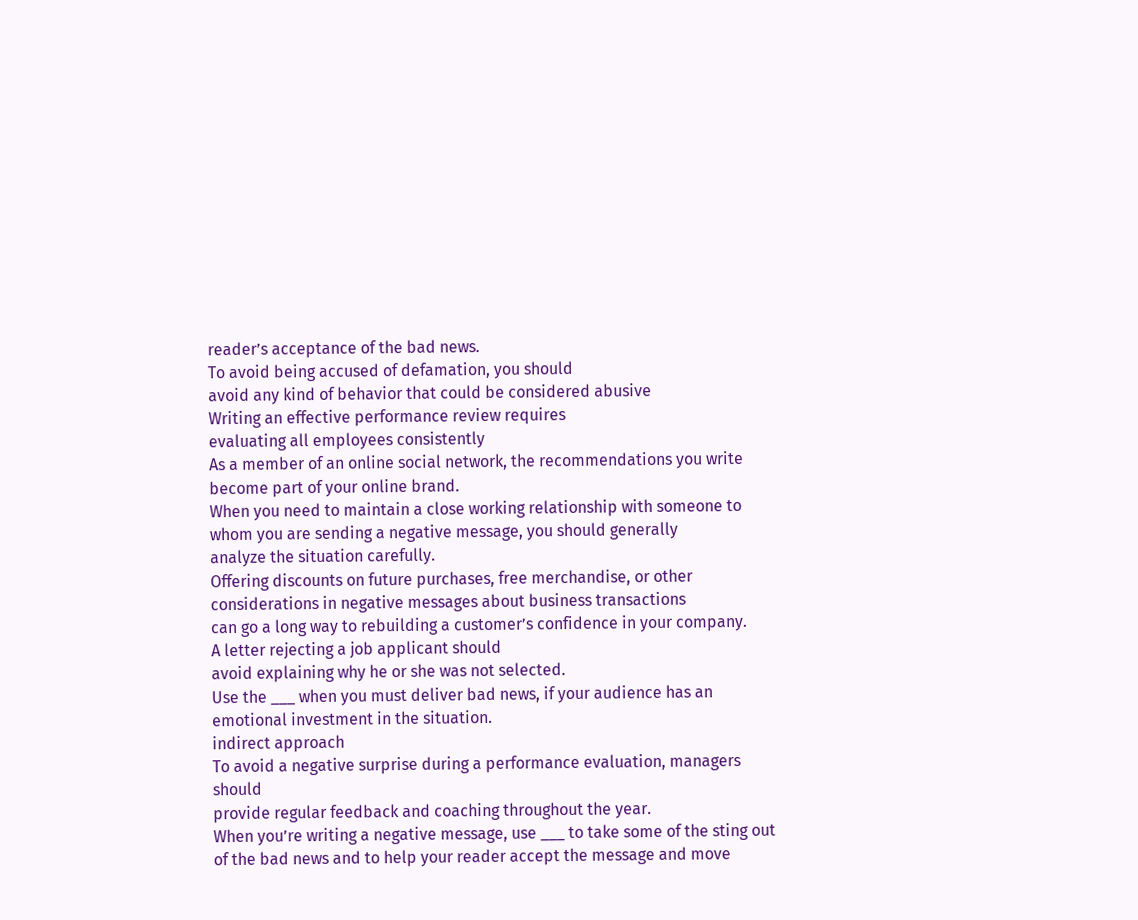reader’s acceptance of the bad news.
To avoid being accused of defamation, you should
avoid any kind of behavior that could be considered abusive
Writing an effective performance review requires
evaluating all employees consistently
As a member of an online social network, the recommendations you write
become part of your online brand.
When you need to maintain a close working relationship with someone to whom you are sending a negative message, you should generally
analyze the situation carefully.
Offering discounts on future purchases, free merchandise, or other considerations in negative messages about business transactions
can go a long way to rebuilding a customer’s confidence in your company.
A letter rejecting a job applicant should
avoid explaining why he or she was not selected.
Use the ___ when you must deliver bad news, if your audience has an emotional investment in the situation.
indirect approach
To avoid a negative surprise during a performance evaluation, managers should
provide regular feedback and coaching throughout the year.
When you’re writing a negative message, use ___ to take some of the sting out of the bad news and to help your reader accept the message and move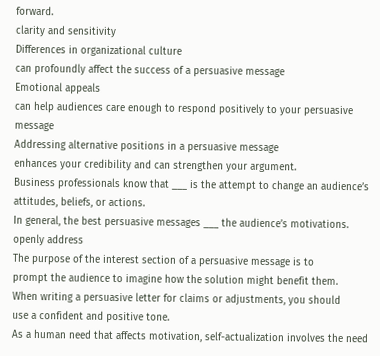forward.
clarity and sensitivity
Differences in organizational culture
can profoundly affect the success of a persuasive message
Emotional appeals
can help audiences care enough to respond positively to your persuasive message
Addressing alternative positions in a persuasive message
enhances your credibility and can strengthen your argument.
Business professionals know that ___ is the attempt to change an audience’s attitudes, beliefs, or actions.
In general, the best persuasive messages ___ the audience’s motivations.
openly address
The purpose of the interest section of a persuasive message is to
prompt the audience to imagine how the solution might benefit them.
When writing a persuasive letter for claims or adjustments, you should
use a confident and positive tone.
As a human need that affects motivation, self-actualization involves the need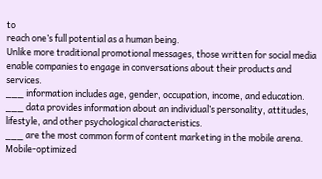to
reach one’s full potential as a human being.
Unlike more traditional promotional messages, those written for social media
enable companies to engage in conversations about their products and services.
___ information includes age, gender, occupation, income, and education.
___ data provides information about an individual’s personality, attitudes, lifestyle, and other psychological characteristics.
___ are the most common form of content marketing in the mobile arena.
Mobile-optimized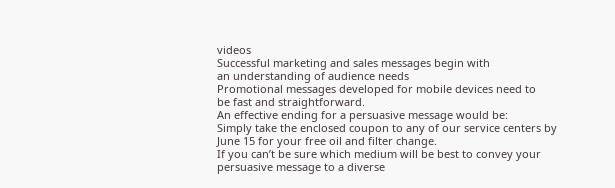videos
Successful marketing and sales messages begin with
an understanding of audience needs
Promotional messages developed for mobile devices need to
be fast and straightforward.
An effective ending for a persuasive message would be:
Simply take the enclosed coupon to any of our service centers by June 15 for your free oil and filter change.
If you can’t be sure which medium will be best to convey your persuasive message to a diverse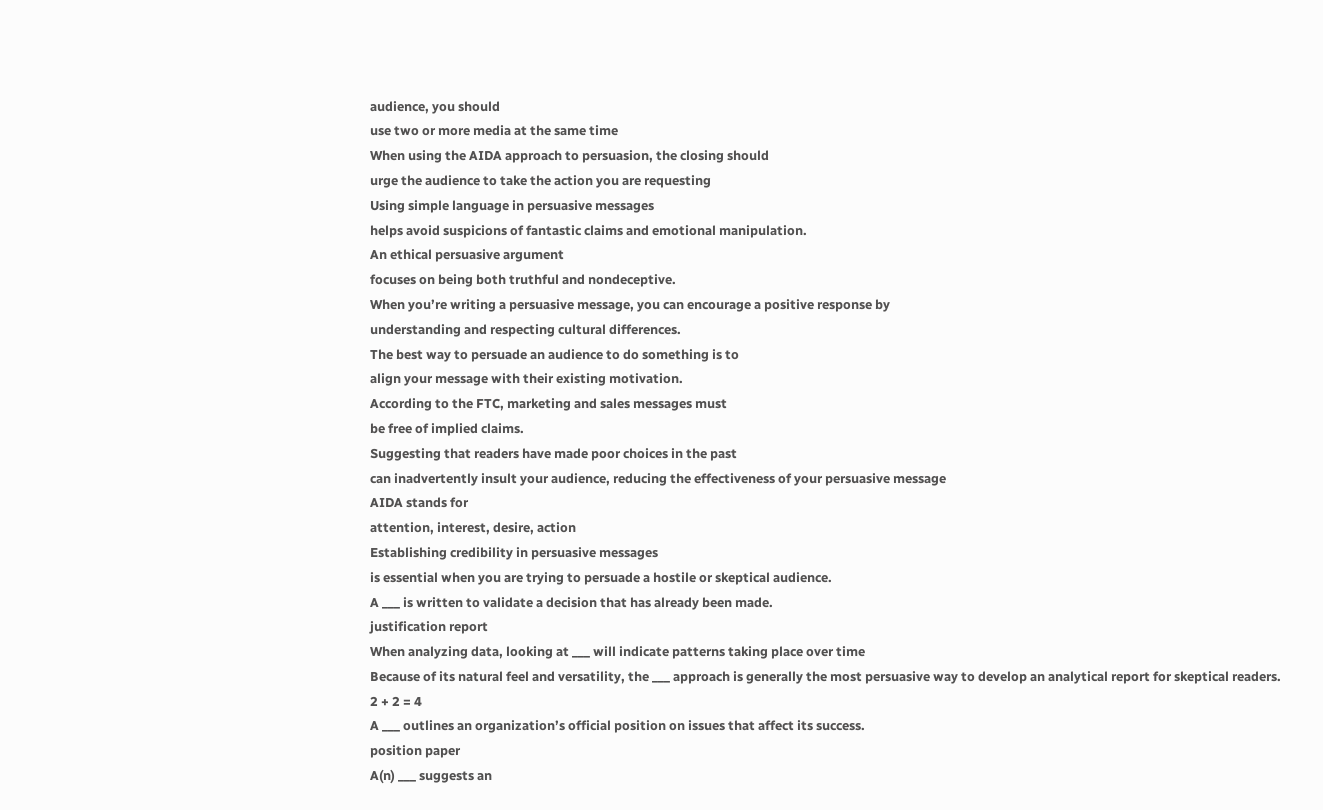audience, you should
use two or more media at the same time
When using the AIDA approach to persuasion, the closing should
urge the audience to take the action you are requesting
Using simple language in persuasive messages
helps avoid suspicions of fantastic claims and emotional manipulation.
An ethical persuasive argument
focuses on being both truthful and nondeceptive.
When you’re writing a persuasive message, you can encourage a positive response by
understanding and respecting cultural differences.
The best way to persuade an audience to do something is to
align your message with their existing motivation.
According to the FTC, marketing and sales messages must
be free of implied claims.
Suggesting that readers have made poor choices in the past
can inadvertently insult your audience, reducing the effectiveness of your persuasive message
AIDA stands for
attention, interest, desire, action
Establishing credibility in persuasive messages
is essential when you are trying to persuade a hostile or skeptical audience.
A ___ is written to validate a decision that has already been made.
justification report
When analyzing data, looking at ___ will indicate patterns taking place over time
Because of its natural feel and versatility, the ___ approach is generally the most persuasive way to develop an analytical report for skeptical readers.
2 + 2 = 4
A ___ outlines an organization’s official position on issues that affect its success.
position paper
A(n) ___ suggests an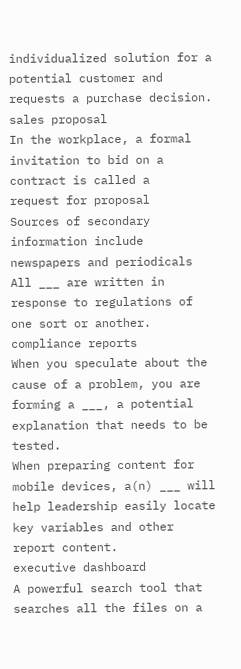individualized solution for a potential customer and requests a purchase decision.
sales proposal
In the workplace, a formal invitation to bid on a contract is called a
request for proposal
Sources of secondary information include
newspapers and periodicals
All ___ are written in response to regulations of one sort or another.
compliance reports
When you speculate about the cause of a problem, you are forming a ___, a potential explanation that needs to be tested.
When preparing content for mobile devices, a(n) ___ will help leadership easily locate key variables and other report content.
executive dashboard
A powerful search tool that searches all the files on a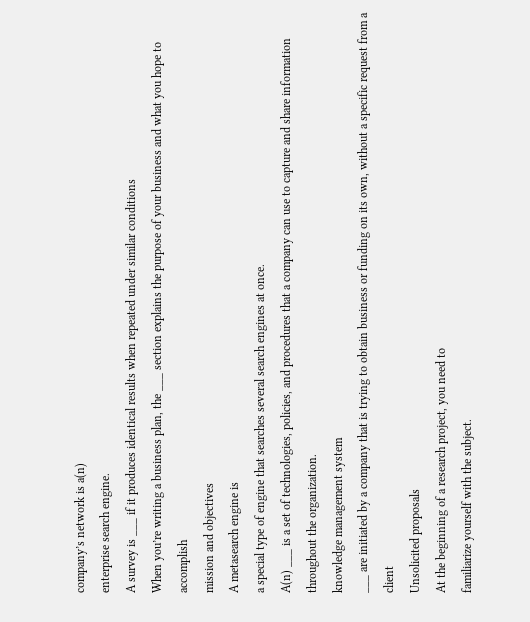company’s network is a(n)
enterprise search engine.
A survey is ___ if it produces identical results when repeated under similar conditions
When you’re writing a business plan, the ___ section explains the purpose of your business and what you hope to accomplish
mission and objectives
A metasearch engine is
a special type of engine that searches several search engines at once.
A(n) ___ is a set of technologies, policies, and procedures that a company can use to capture and share information throughout the organization.
knowledge management system
___ are initiated by a company that is trying to obtain business or funding on its own, without a specific request from a client
Unsolicited proposals
At the beginning of a research project, you need to
familiarize yourself with the subject.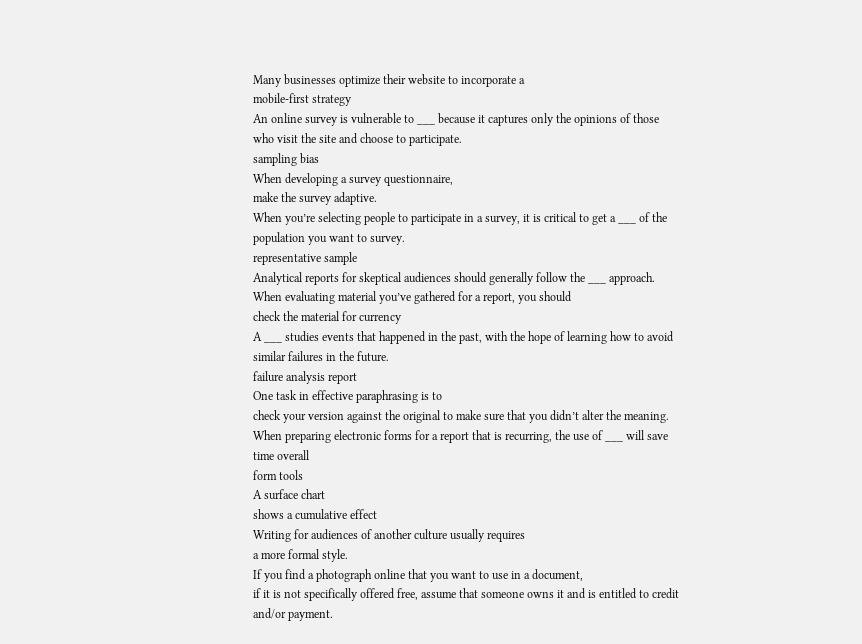Many businesses optimize their website to incorporate a
mobile-first strategy
An online survey is vulnerable to ___ because it captures only the opinions of those who visit the site and choose to participate.
sampling bias
When developing a survey questionnaire,
make the survey adaptive.
When you’re selecting people to participate in a survey, it is critical to get a ___ of the population you want to survey.
representative sample
Analytical reports for skeptical audiences should generally follow the ___ approach.
When evaluating material you’ve gathered for a report, you should
check the material for currency
A ___ studies events that happened in the past, with the hope of learning how to avoid similar failures in the future.
failure analysis report
One task in effective paraphrasing is to
check your version against the original to make sure that you didn’t alter the meaning.
When preparing electronic forms for a report that is recurring, the use of ___ will save time overall
form tools
A surface chart
shows a cumulative effect
Writing for audiences of another culture usually requires
a more formal style.
If you find a photograph online that you want to use in a document,
if it is not specifically offered free, assume that someone owns it and is entitled to credit and/or payment.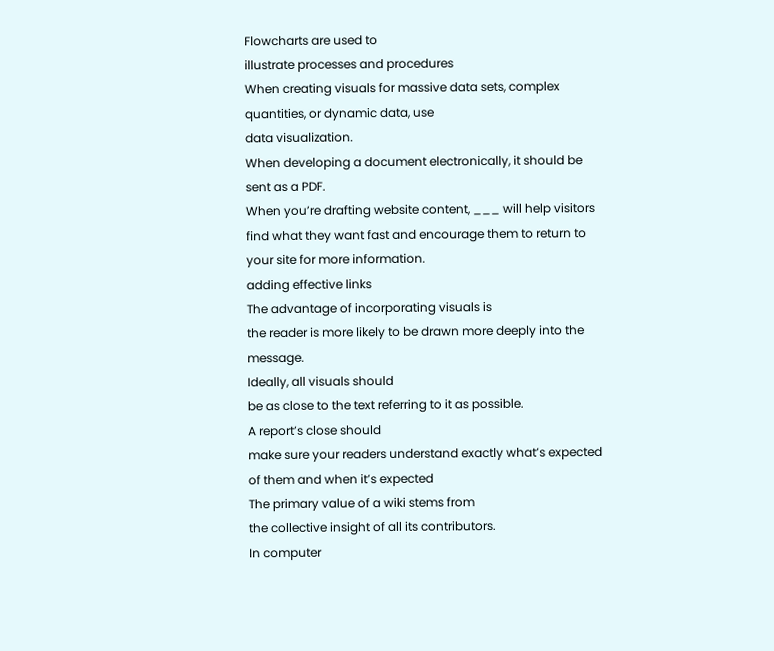Flowcharts are used to
illustrate processes and procedures
When creating visuals for massive data sets, complex quantities, or dynamic data, use
data visualization.
When developing a document electronically, it should be
sent as a PDF.
When you’re drafting website content, ___ will help visitors find what they want fast and encourage them to return to your site for more information.
adding effective links
The advantage of incorporating visuals is
the reader is more likely to be drawn more deeply into the message.
Ideally, all visuals should
be as close to the text referring to it as possible.
A report’s close should
make sure your readers understand exactly what’s expected of them and when it’s expected
The primary value of a wiki stems from
the collective insight of all its contributors.
In computer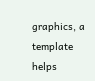graphics, a template
helps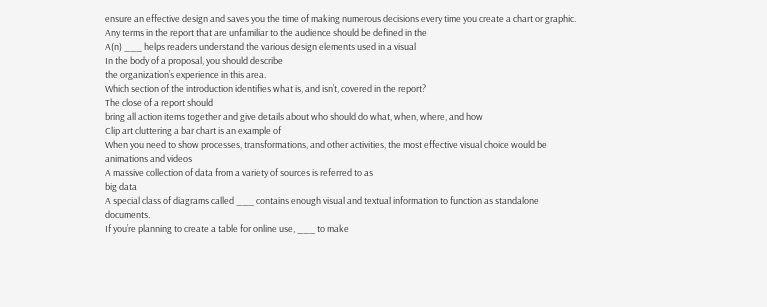ensure an effective design and saves you the time of making numerous decisions every time you create a chart or graphic.
Any terms in the report that are unfamiliar to the audience should be defined in the
A(n) ___ helps readers understand the various design elements used in a visual
In the body of a proposal, you should describe
the organization’s experience in this area.
Which section of the introduction identifies what is, and isn’t, covered in the report?
The close of a report should
bring all action items together and give details about who should do what, when, where, and how
Clip art cluttering a bar chart is an example of
When you need to show processes, transformations, and other activities, the most effective visual choice would be
animations and videos
A massive collection of data from a variety of sources is referred to as
big data
A special class of diagrams called ___ contains enough visual and textual information to function as standalone documents.
If you’re planning to create a table for online use, ___ to make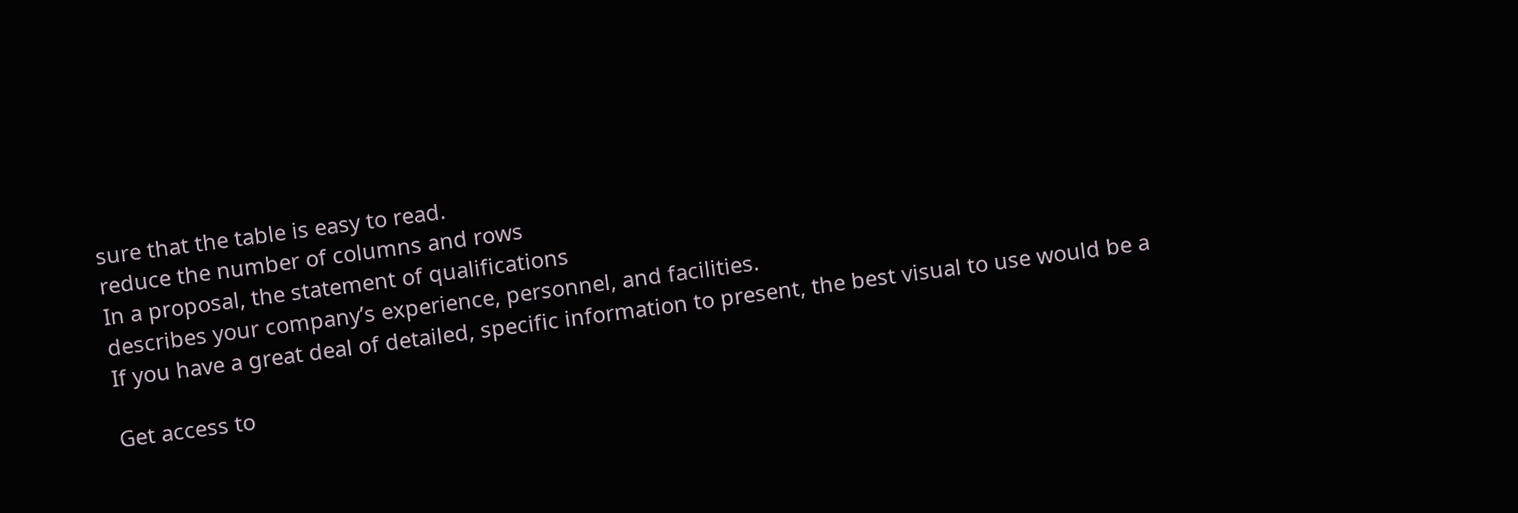sure that the table is easy to read.
reduce the number of columns and rows
In a proposal, the statement of qualifications
describes your company’s experience, personnel, and facilities.
If you have a great deal of detailed, specific information to present, the best visual to use would be a

Get access to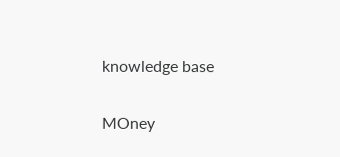knowledge base

MOney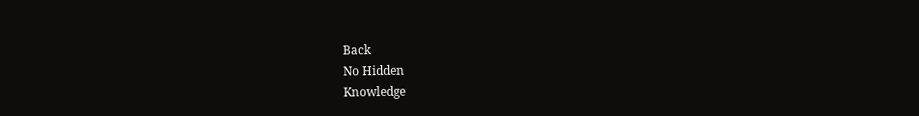Back
No Hidden
Knowledge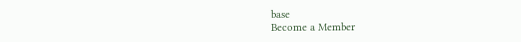base
Become a Member